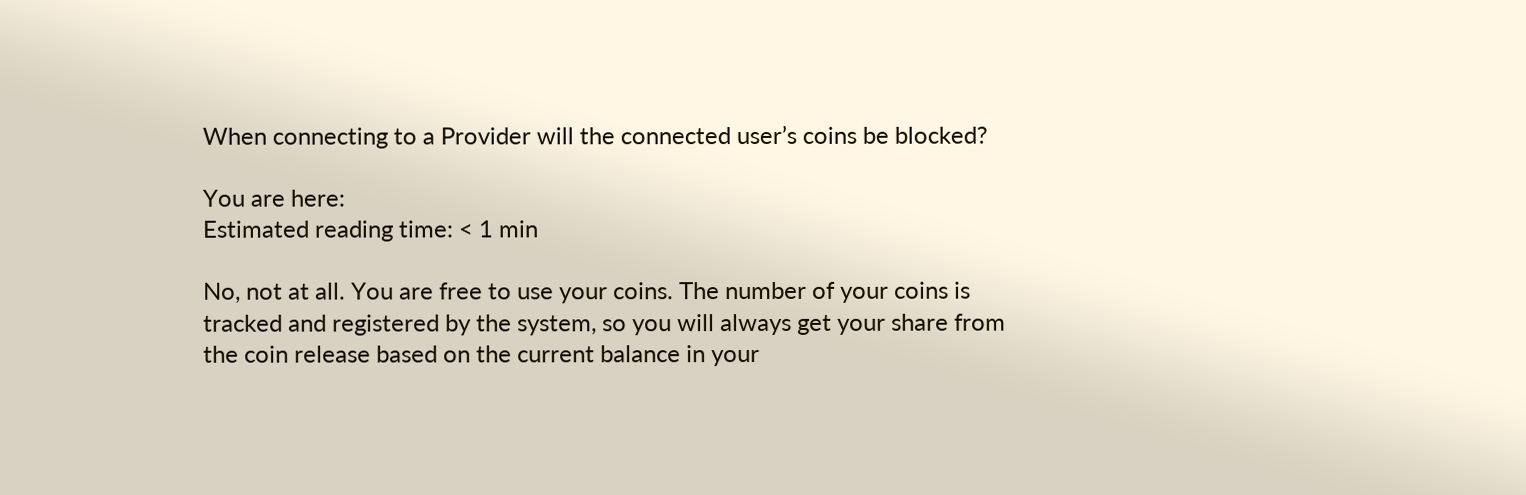When connecting to a Provider will the connected user’s coins be blocked?

You are here:
Estimated reading time: < 1 min

No, not at all. You are free to use your coins. The number of your coins is tracked and registered by the system, so you will always get your share from the coin release based on the current balance in your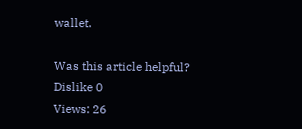wallet.

Was this article helpful?
Dislike 0
Views: 26